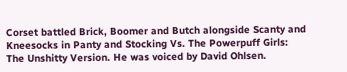Corset battled Brick, Boomer and Butch alongside Scanty and Kneesocks in Panty and Stocking Vs. The Powerpuff Girls: The Unshitty Version. He was voiced by David Ohlsen.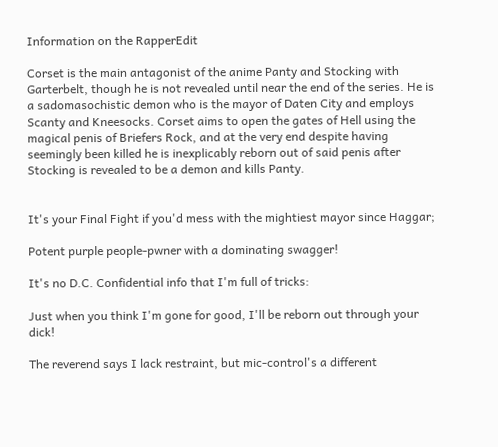Information on the RapperEdit

Corset is the main antagonist of the anime Panty and Stocking with Garterbelt, though he is not revealed until near the end of the series. He is a sadomasochistic demon who is the mayor of Daten City and employs Scanty and Kneesocks. Corset aims to open the gates of Hell using the magical penis of Briefers Rock, and at the very end despite having seemingly been killed he is inexplicably reborn out of said penis after Stocking is revealed to be a demon and kills Panty.


It's your Final Fight if you'd mess with the mightiest mayor since Haggar;

Potent purple people-pwner with a dominating swagger!

It's no D.C. Confidential info that I'm full of tricks:

Just when you think I'm gone for good, I'll be reborn out through your dick!

The reverend says I lack restraint, but mic-control's a different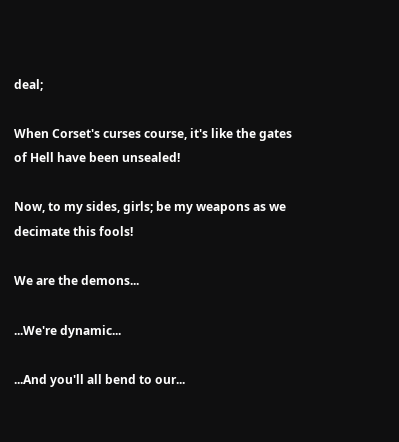deal;

When Corset's curses course, it's like the gates of Hell have been unsealed!

Now, to my sides, girls; be my weapons as we decimate this fools!

We are the demons...

...We're dynamic...

...And you'll all bend to our...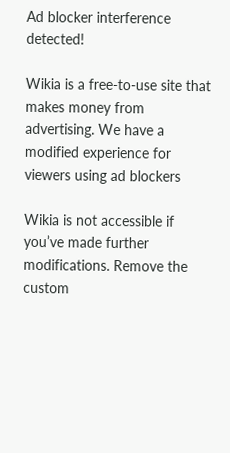Ad blocker interference detected!

Wikia is a free-to-use site that makes money from advertising. We have a modified experience for viewers using ad blockers

Wikia is not accessible if you’ve made further modifications. Remove the custom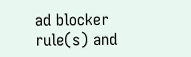ad blocker rule(s) and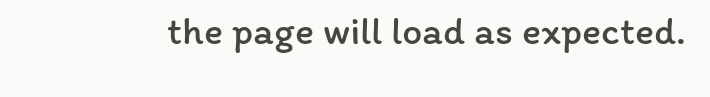the page will load as expected.